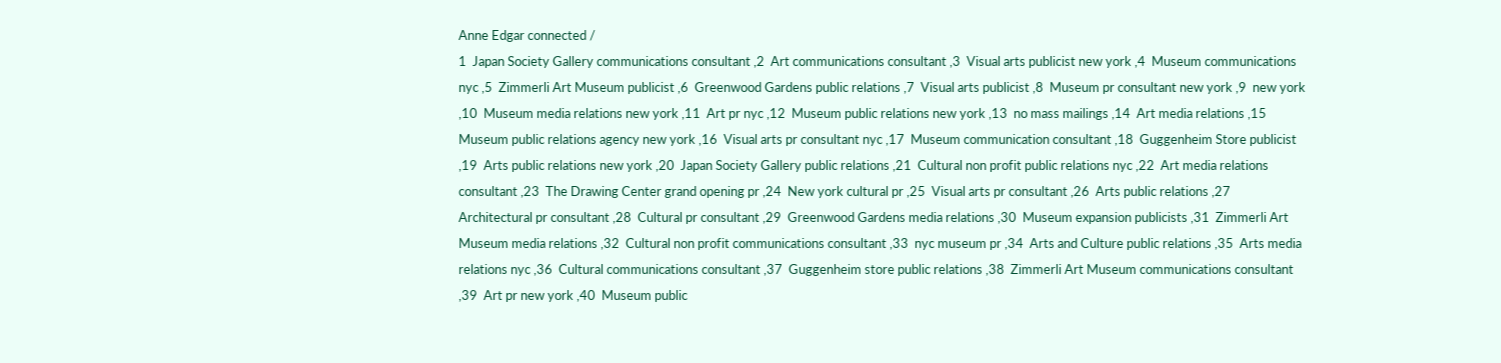Anne Edgar connected /
1  Japan Society Gallery communications consultant ,2  Art communications consultant ,3  Visual arts publicist new york ,4  Museum communications nyc ,5  Zimmerli Art Museum publicist ,6  Greenwood Gardens public relations ,7  Visual arts publicist ,8  Museum pr consultant new york ,9  new york ,10  Museum media relations new york ,11  Art pr nyc ,12  Museum public relations new york ,13  no mass mailings ,14  Art media relations ,15  Museum public relations agency new york ,16  Visual arts pr consultant nyc ,17  Museum communication consultant ,18  Guggenheim Store publicist ,19  Arts public relations new york ,20  Japan Society Gallery public relations ,21  Cultural non profit public relations nyc ,22  Art media relations consultant ,23  The Drawing Center grand opening pr ,24  New york cultural pr ,25  Visual arts pr consultant ,26  Arts public relations ,27  Architectural pr consultant ,28  Cultural pr consultant ,29  Greenwood Gardens media relations ,30  Museum expansion publicists ,31  Zimmerli Art Museum media relations ,32  Cultural non profit communications consultant ,33  nyc museum pr ,34  Arts and Culture public relations ,35  Arts media relations nyc ,36  Cultural communications consultant ,37  Guggenheim store public relations ,38  Zimmerli Art Museum communications consultant ,39  Art pr new york ,40  Museum public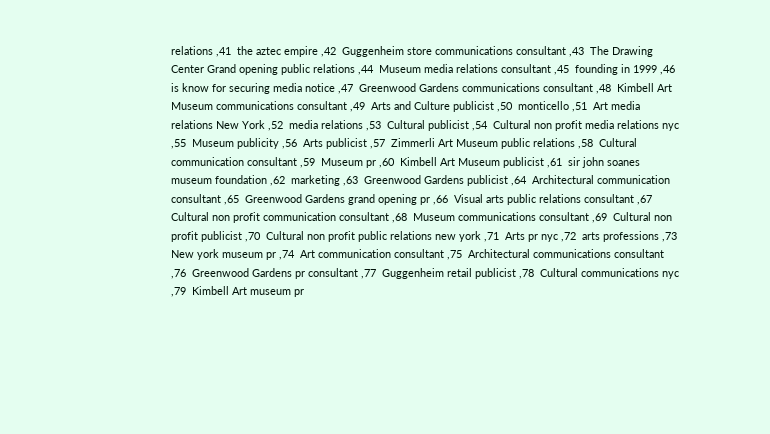relations ,41  the aztec empire ,42  Guggenheim store communications consultant ,43  The Drawing Center Grand opening public relations ,44  Museum media relations consultant ,45  founding in 1999 ,46  is know for securing media notice ,47  Greenwood Gardens communications consultant ,48  Kimbell Art Museum communications consultant ,49  Arts and Culture publicist ,50  monticello ,51  Art media relations New York ,52  media relations ,53  Cultural publicist ,54  Cultural non profit media relations nyc ,55  Museum publicity ,56  Arts publicist ,57  Zimmerli Art Museum public relations ,58  Cultural communication consultant ,59  Museum pr ,60  Kimbell Art Museum publicist ,61  sir john soanes museum foundation ,62  marketing ,63  Greenwood Gardens publicist ,64  Architectural communication consultant ,65  Greenwood Gardens grand opening pr ,66  Visual arts public relations consultant ,67  Cultural non profit communication consultant ,68  Museum communications consultant ,69  Cultural non profit publicist ,70  Cultural non profit public relations new york ,71  Arts pr nyc ,72  arts professions ,73  New york museum pr ,74  Art communication consultant ,75  Architectural communications consultant ,76  Greenwood Gardens pr consultant ,77  Guggenheim retail publicist ,78  Cultural communications nyc ,79  Kimbell Art museum pr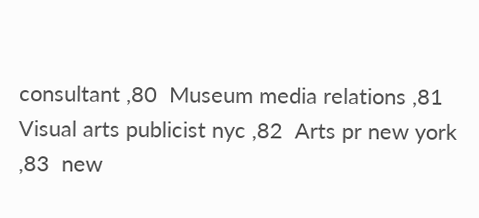consultant ,80  Museum media relations ,81  Visual arts publicist nyc ,82  Arts pr new york ,83  new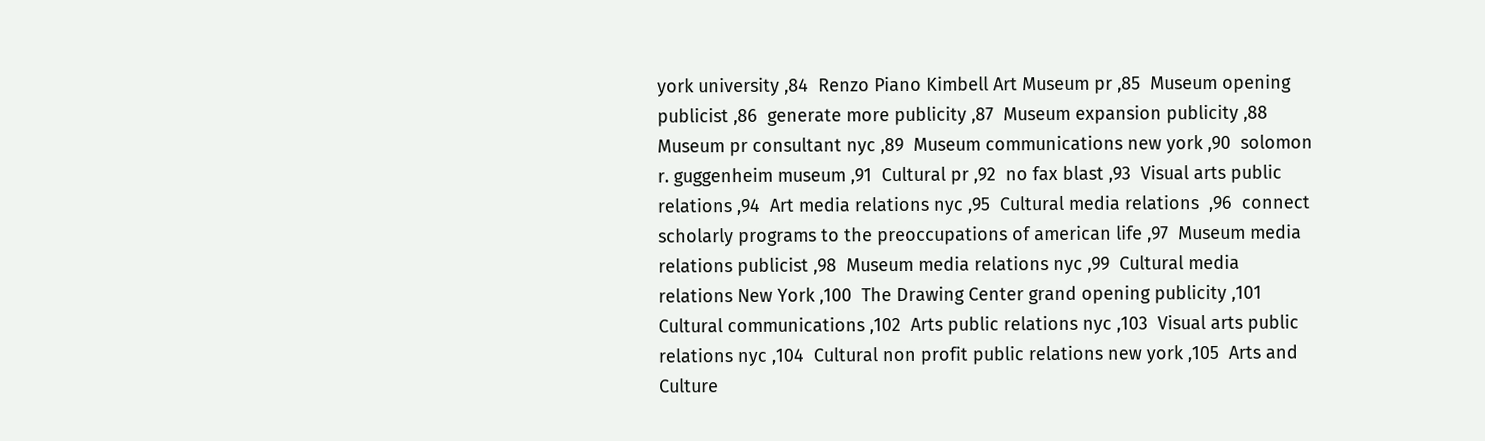york university ,84  Renzo Piano Kimbell Art Museum pr ,85  Museum opening publicist ,86  generate more publicity ,87  Museum expansion publicity ,88  Museum pr consultant nyc ,89  Museum communications new york ,90  solomon r. guggenheim museum ,91  Cultural pr ,92  no fax blast ,93  Visual arts public relations ,94  Art media relations nyc ,95  Cultural media relations  ,96  connect scholarly programs to the preoccupations of american life ,97  Museum media relations publicist ,98  Museum media relations nyc ,99  Cultural media relations New York ,100  The Drawing Center grand opening publicity ,101  Cultural communications ,102  Arts public relations nyc ,103  Visual arts public relations nyc ,104  Cultural non profit public relations new york ,105  Arts and Culture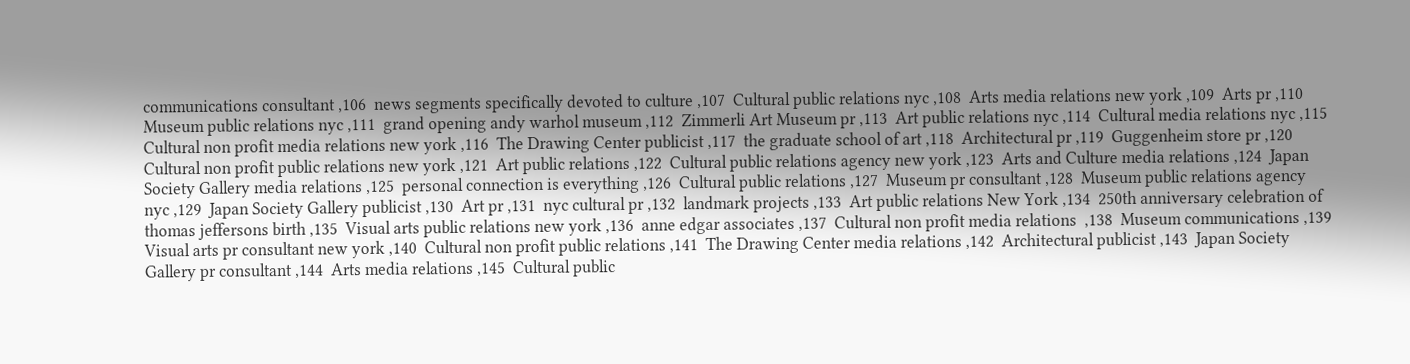communications consultant ,106  news segments specifically devoted to culture ,107  Cultural public relations nyc ,108  Arts media relations new york ,109  Arts pr ,110  Museum public relations nyc ,111  grand opening andy warhol museum ,112  Zimmerli Art Museum pr ,113  Art public relations nyc ,114  Cultural media relations nyc ,115  Cultural non profit media relations new york ,116  The Drawing Center publicist ,117  the graduate school of art ,118  Architectural pr ,119  Guggenheim store pr ,120  Cultural non profit public relations new york ,121  Art public relations ,122  Cultural public relations agency new york ,123  Arts and Culture media relations ,124  Japan Society Gallery media relations ,125  personal connection is everything ,126  Cultural public relations ,127  Museum pr consultant ,128  Museum public relations agency nyc ,129  Japan Society Gallery publicist ,130  Art pr ,131  nyc cultural pr ,132  landmark projects ,133  Art public relations New York ,134  250th anniversary celebration of thomas jeffersons birth ,135  Visual arts public relations new york ,136  anne edgar associates ,137  Cultural non profit media relations  ,138  Museum communications ,139  Visual arts pr consultant new york ,140  Cultural non profit public relations ,141  The Drawing Center media relations ,142  Architectural publicist ,143  Japan Society Gallery pr consultant ,144  Arts media relations ,145  Cultural public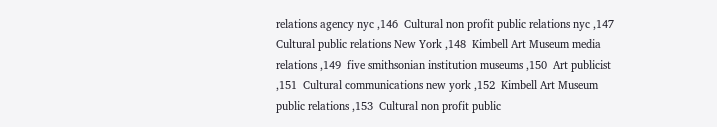relations agency nyc ,146  Cultural non profit public relations nyc ,147  Cultural public relations New York ,148  Kimbell Art Museum media relations ,149  five smithsonian institution museums ,150  Art publicist ,151  Cultural communications new york ,152  Kimbell Art Museum public relations ,153  Cultural non profit public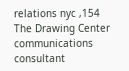relations nyc ,154  The Drawing Center communications consultant